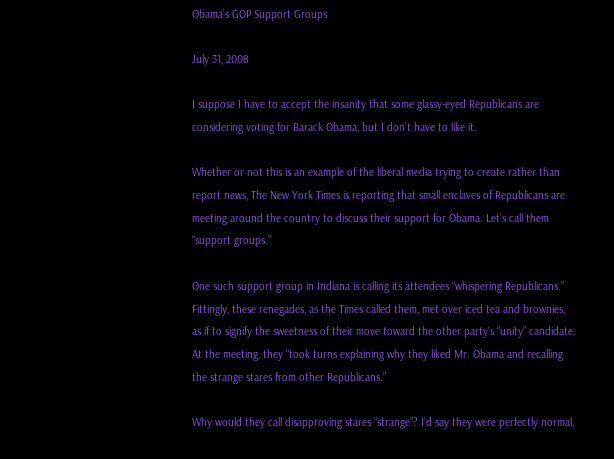Obama’s GOP Support Groups

July 31, 2008

I suppose I have to accept the insanity that some glassy-eyed Republicans are considering voting for Barack Obama, but I don’t have to like it.

Whether or not this is an example of the liberal media trying to create rather than report news, The New York Times is reporting that small enclaves of Republicans are meeting around the country to discuss their support for Obama. Let’s call them “support groups.”

One such support group in Indiana is calling its attendees “whispering Republicans.” Fittingly, these renegades, as the Times called them, met over iced tea and brownies, as if to signify the sweetness of their move toward the other party’s “unity” candidate. At the meeting, they “took turns explaining why they liked Mr. Obama and recalling the strange stares from other Republicans.”

Why would they call disapproving stares “strange”? I’d say they were perfectly normal,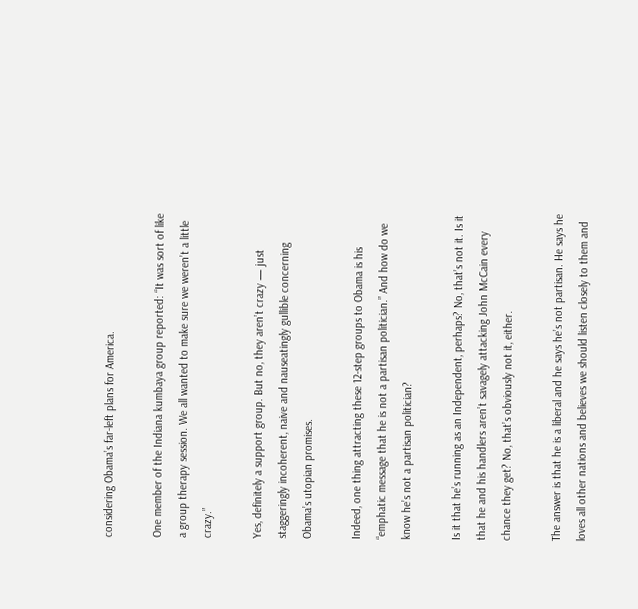considering Obama’s far-left plans for America.

One member of the Indiana kumbaya group reported: “It was sort of like a group therapy session. We all wanted to make sure we weren’t a little crazy.”

Yes, definitely a support group. But no, they aren’t crazy — just staggeringly incoherent, naive and nauseatingly gullible concerning Obama’s utopian promises.

Indeed, one thing attracting these 12-step groups to Obama is his “emphatic message that he is not a partisan politician.” And how do we know he’s not a partisan politician?

Is it that he’s running as an Independent, perhaps? No, that’s not it. Is it that he and his handlers aren’t savagely attacking John McCain every chance they get? No, that’s obviously not it, either.

The answer is that he is a liberal and he says he’s not partisan. He says he loves all other nations and believes we should listen closely to them and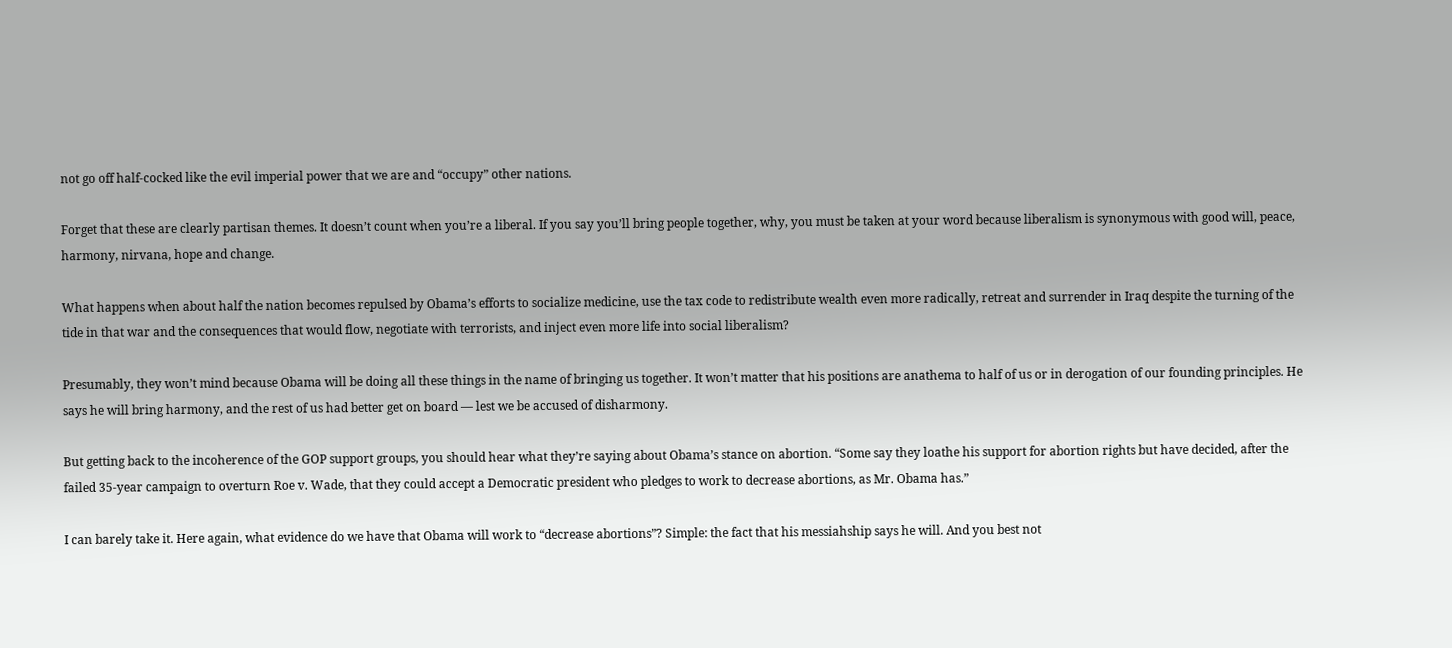not go off half-cocked like the evil imperial power that we are and “occupy” other nations.

Forget that these are clearly partisan themes. It doesn’t count when you’re a liberal. If you say you’ll bring people together, why, you must be taken at your word because liberalism is synonymous with good will, peace, harmony, nirvana, hope and change.

What happens when about half the nation becomes repulsed by Obama’s efforts to socialize medicine, use the tax code to redistribute wealth even more radically, retreat and surrender in Iraq despite the turning of the tide in that war and the consequences that would flow, negotiate with terrorists, and inject even more life into social liberalism?

Presumably, they won’t mind because Obama will be doing all these things in the name of bringing us together. It won’t matter that his positions are anathema to half of us or in derogation of our founding principles. He says he will bring harmony, and the rest of us had better get on board — lest we be accused of disharmony.

But getting back to the incoherence of the GOP support groups, you should hear what they’re saying about Obama’s stance on abortion. “Some say they loathe his support for abortion rights but have decided, after the failed 35-year campaign to overturn Roe v. Wade, that they could accept a Democratic president who pledges to work to decrease abortions, as Mr. Obama has.”

I can barely take it. Here again, what evidence do we have that Obama will work to “decrease abortions”? Simple: the fact that his messiahship says he will. And you best not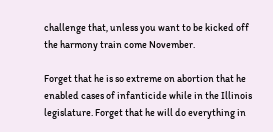challenge that, unless you want to be kicked off the harmony train come November.

Forget that he is so extreme on abortion that he enabled cases of infanticide while in the Illinois legislature. Forget that he will do everything in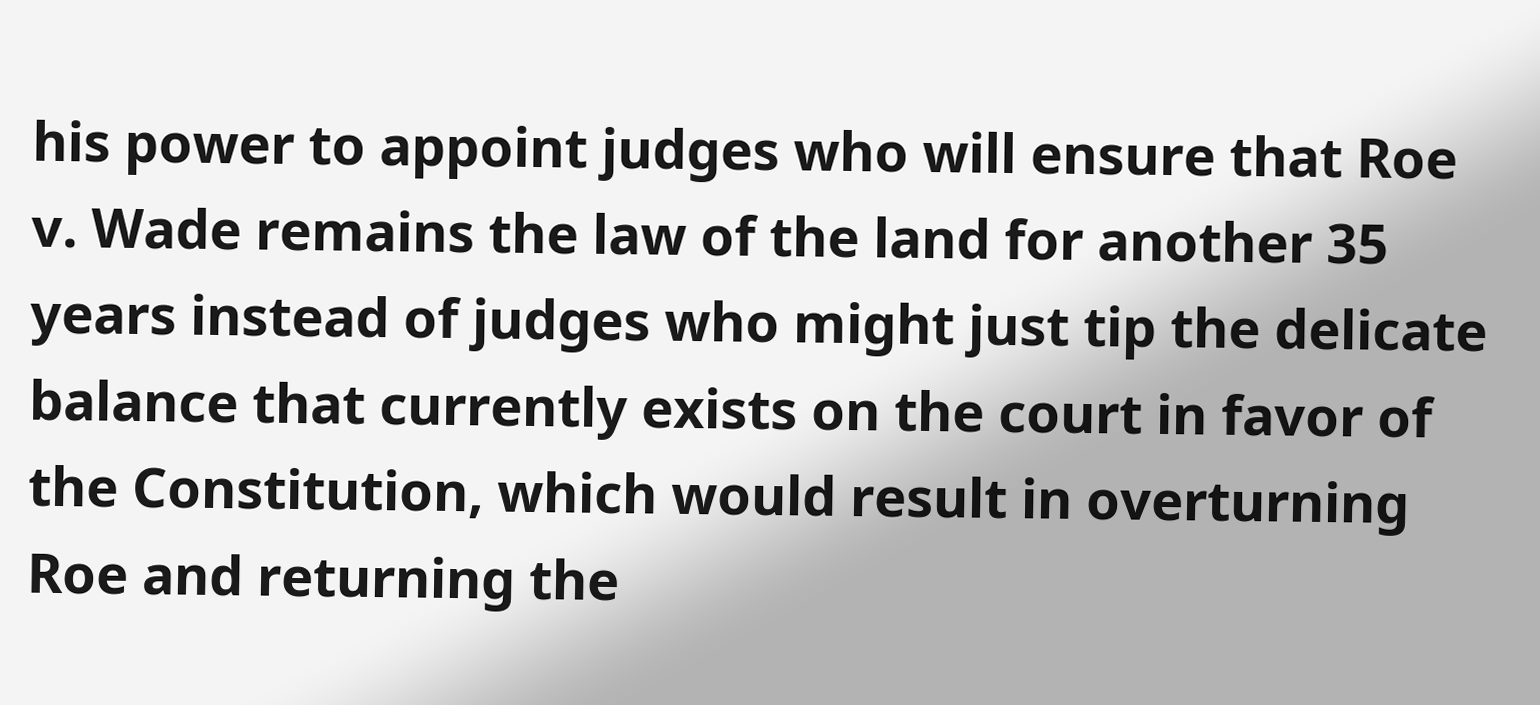his power to appoint judges who will ensure that Roe v. Wade remains the law of the land for another 35 years instead of judges who might just tip the delicate balance that currently exists on the court in favor of the Constitution, which would result in overturning Roe and returning the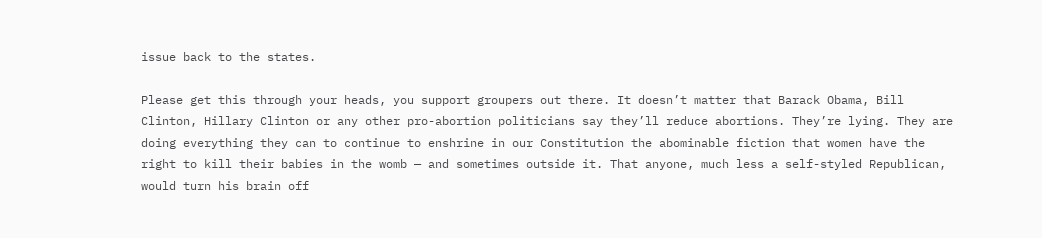issue back to the states.

Please get this through your heads, you support groupers out there. It doesn’t matter that Barack Obama, Bill Clinton, Hillary Clinton or any other pro-abortion politicians say they’ll reduce abortions. They’re lying. They are doing everything they can to continue to enshrine in our Constitution the abominable fiction that women have the right to kill their babies in the womb — and sometimes outside it. That anyone, much less a self-styled Republican, would turn his brain off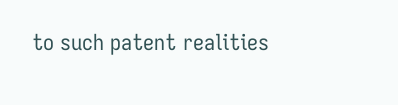to such patent realities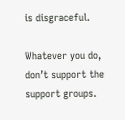is disgraceful.

Whatever you do, don’t support the support groups.